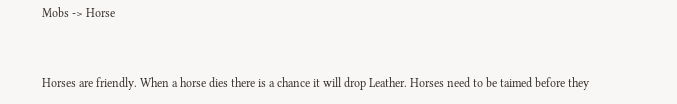Mobs -> Horse


Horses are friendly. When a horse dies there is a chance it will drop Leather. Horses need to be taimed before they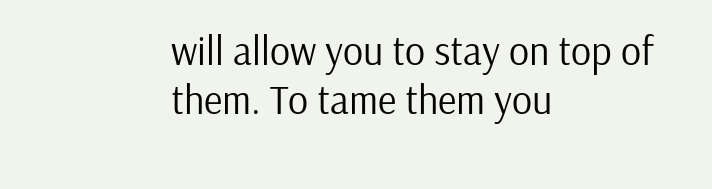will allow you to stay on top of them. To tame them you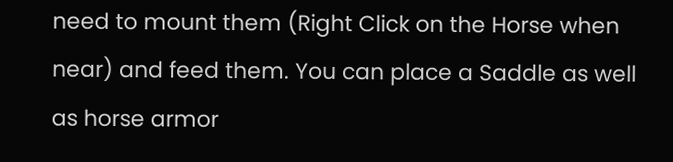need to mount them (Right Click on the Horse when near) and feed them. You can place a Saddle as well as horse armor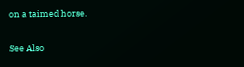on a taimed horse.

See Also